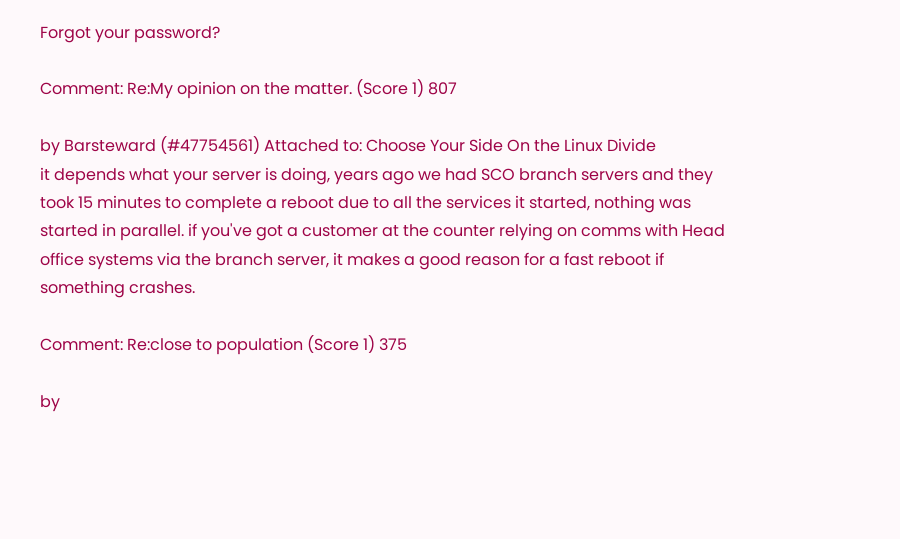Forgot your password?

Comment: Re:My opinion on the matter. (Score 1) 807

by Barsteward (#47754561) Attached to: Choose Your Side On the Linux Divide
it depends what your server is doing, years ago we had SCO branch servers and they took 15 minutes to complete a reboot due to all the services it started, nothing was started in parallel. if you've got a customer at the counter relying on comms with Head office systems via the branch server, it makes a good reason for a fast reboot if something crashes.

Comment: Re:close to population (Score 1) 375

by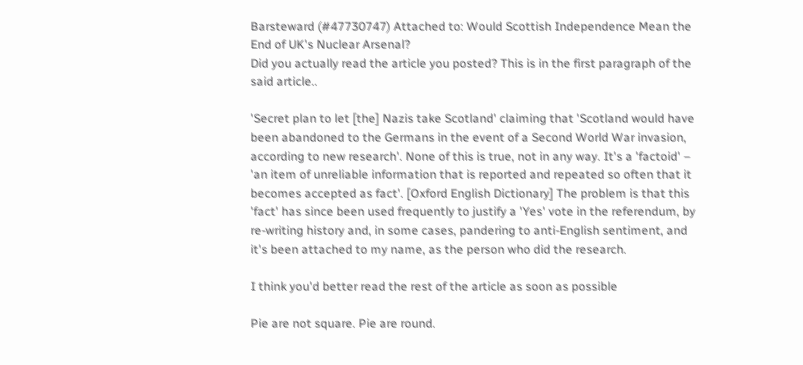Barsteward (#47730747) Attached to: Would Scottish Independence Mean the End of UK's Nuclear Arsenal?
Did you actually read the article you posted? This is in the first paragraph of the said article..

'Secret plan to let [the] Nazis take Scotland' claiming that 'Scotland would have been abandoned to the Germans in the event of a Second World War invasion, according to new research'. None of this is true, not in any way. It's a 'factoid' – 'an item of unreliable information that is reported and repeated so often that it becomes accepted as fact'. [Oxford English Dictionary] The problem is that this 'fact' has since been used frequently to justify a 'Yes' vote in the referendum, by re-writing history and, in some cases, pandering to anti-English sentiment, and it's been attached to my name, as the person who did the research.

I think you'd better read the rest of the article as soon as possible

Pie are not square. Pie are round.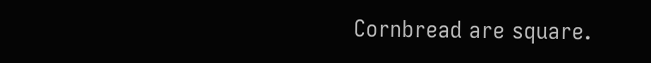Cornbread are square.